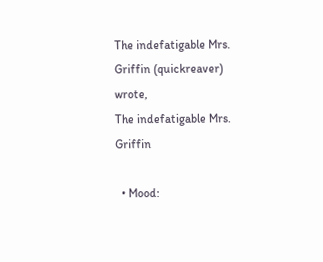The indefatigable Mrs. Griffin (quickreaver) wrote,
The indefatigable Mrs. Griffin

  • Mood: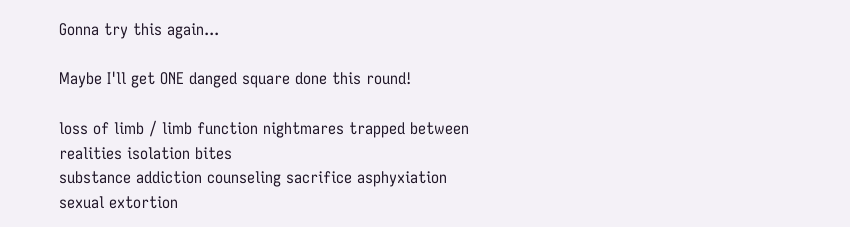Gonna try this again...

Maybe I'll get ONE danged square done this round!

loss of limb / limb function nightmares trapped between realities isolation bites
substance addiction counseling sacrifice asphyxiation sexual extortion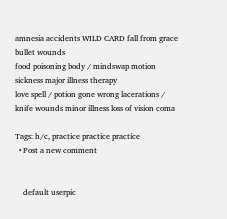amnesia accidents WILD CARD fall from grace bullet wounds
food poisoning body / mindswap motion sickness major illness therapy
love spell / potion gone wrong lacerations / knife wounds minor illness loss of vision coma

Tags: h/c, practice practice practice
  • Post a new comment


    default userpic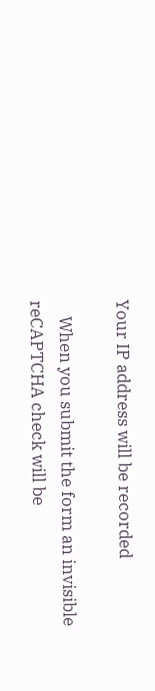Your IP address will be recorded

    When you submit the form an invisible reCAPTCHA check will be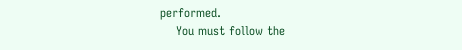performed.
    You must follow the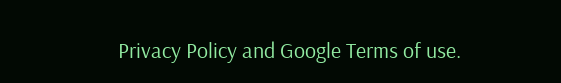Privacy Policy and Google Terms of use.